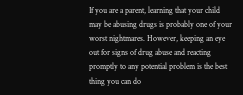If you are a parent, learning that your child may be abusing drugs is probably one of your worst nightmares. However, keeping an eye out for signs of drug abuse and reacting promptly to any potential problem is the best thing you can do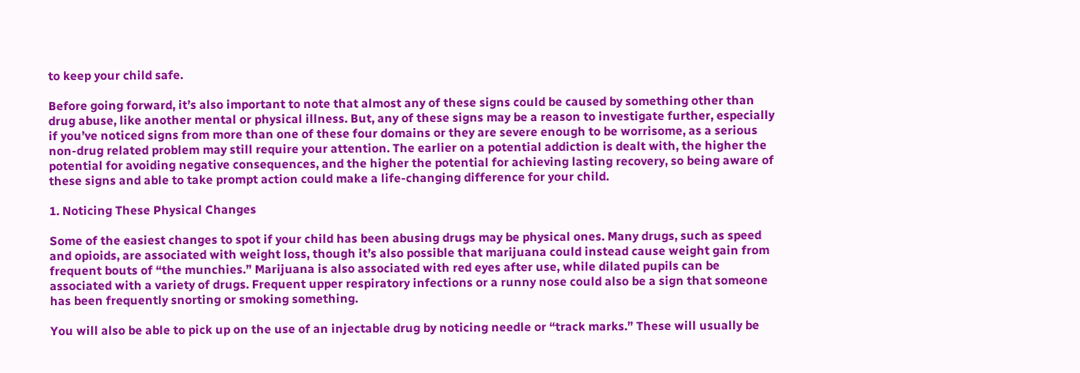to keep your child safe.

Before going forward, it’s also important to note that almost any of these signs could be caused by something other than drug abuse, like another mental or physical illness. But, any of these signs may be a reason to investigate further, especially if you’ve noticed signs from more than one of these four domains or they are severe enough to be worrisome, as a serious non-drug related problem may still require your attention. The earlier on a potential addiction is dealt with, the higher the potential for avoiding negative consequences, and the higher the potential for achieving lasting recovery, so being aware of these signs and able to take prompt action could make a life-changing difference for your child.

1. Noticing These Physical Changes

Some of the easiest changes to spot if your child has been abusing drugs may be physical ones. Many drugs, such as speed and opioids, are associated with weight loss, though it’s also possible that marijuana could instead cause weight gain from frequent bouts of “the munchies.” Marijuana is also associated with red eyes after use, while dilated pupils can be associated with a variety of drugs. Frequent upper respiratory infections or a runny nose could also be a sign that someone has been frequently snorting or smoking something.

You will also be able to pick up on the use of an injectable drug by noticing needle or “track marks.” These will usually be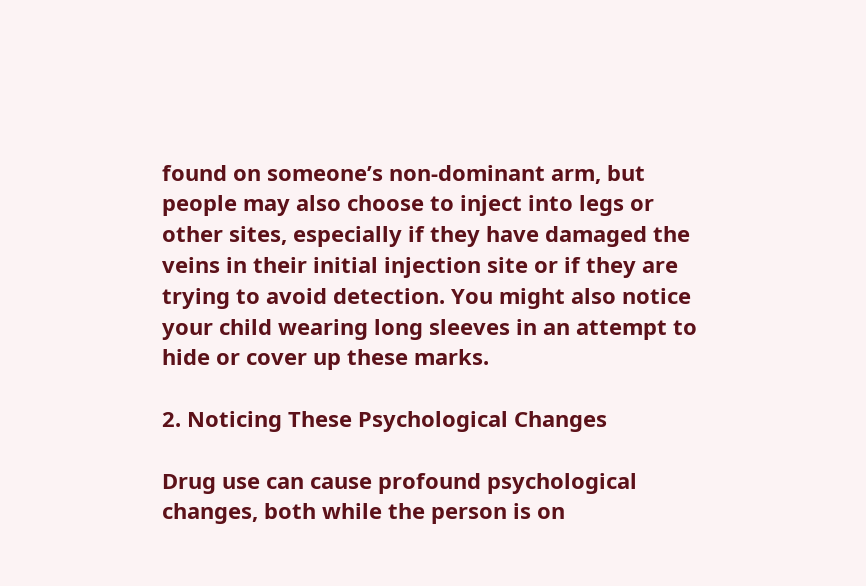found on someone’s non-dominant arm, but people may also choose to inject into legs or other sites, especially if they have damaged the veins in their initial injection site or if they are trying to avoid detection. You might also notice your child wearing long sleeves in an attempt to hide or cover up these marks.

2. Noticing These Psychological Changes

Drug use can cause profound psychological changes, both while the person is on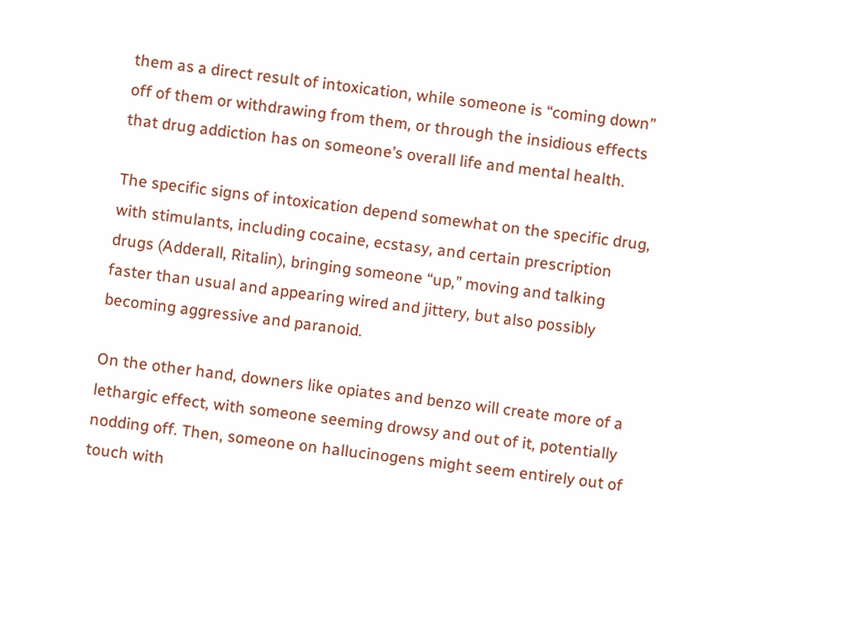them as a direct result of intoxication, while someone is “coming down” off of them or withdrawing from them, or through the insidious effects that drug addiction has on someone’s overall life and mental health.

The specific signs of intoxication depend somewhat on the specific drug, with stimulants, including cocaine, ecstasy, and certain prescription drugs (Adderall, Ritalin), bringing someone “up,” moving and talking faster than usual and appearing wired and jittery, but also possibly becoming aggressive and paranoid.

On the other hand, downers like opiates and benzo will create more of a lethargic effect, with someone seeming drowsy and out of it, potentially nodding off. Then, someone on hallucinogens might seem entirely out of touch with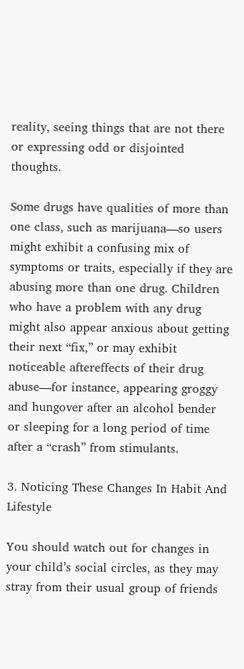reality, seeing things that are not there or expressing odd or disjointed thoughts.

Some drugs have qualities of more than one class, such as marijuana—so users might exhibit a confusing mix of symptoms or traits, especially if they are abusing more than one drug. Children who have a problem with any drug might also appear anxious about getting their next “fix,” or may exhibit noticeable aftereffects of their drug abuse—for instance, appearing groggy and hungover after an alcohol bender or sleeping for a long period of time after a “crash” from stimulants.

3. Noticing These Changes In Habit And Lifestyle

You should watch out for changes in your child’s social circles, as they may stray from their usual group of friends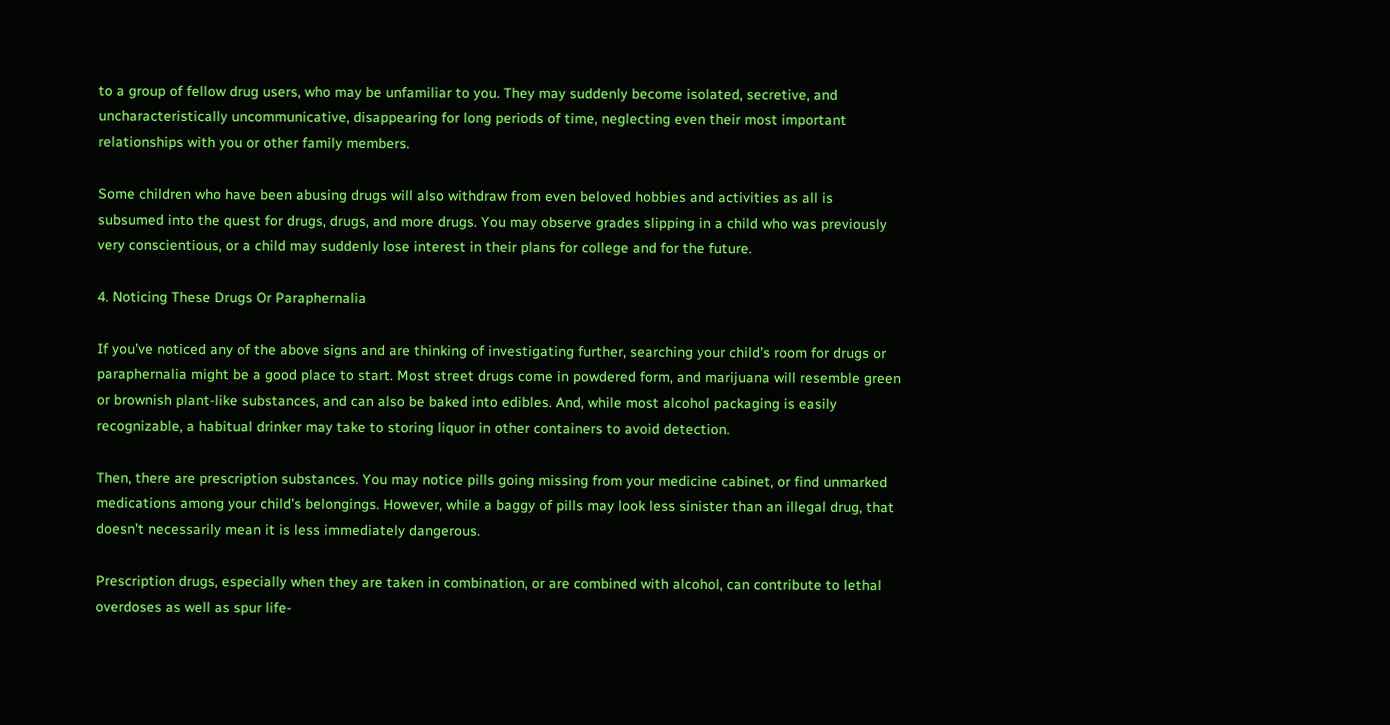to a group of fellow drug users, who may be unfamiliar to you. They may suddenly become isolated, secretive, and uncharacteristically uncommunicative, disappearing for long periods of time, neglecting even their most important relationships with you or other family members.

Some children who have been abusing drugs will also withdraw from even beloved hobbies and activities as all is subsumed into the quest for drugs, drugs, and more drugs. You may observe grades slipping in a child who was previously very conscientious, or a child may suddenly lose interest in their plans for college and for the future.

4. Noticing These Drugs Or Paraphernalia

If you’ve noticed any of the above signs and are thinking of investigating further, searching your child’s room for drugs or paraphernalia might be a good place to start. Most street drugs come in powdered form, and marijuana will resemble green or brownish plant-like substances, and can also be baked into edibles. And, while most alcohol packaging is easily recognizable, a habitual drinker may take to storing liquor in other containers to avoid detection.

Then, there are prescription substances. You may notice pills going missing from your medicine cabinet, or find unmarked medications among your child’s belongings. However, while a baggy of pills may look less sinister than an illegal drug, that doesn’t necessarily mean it is less immediately dangerous.

Prescription drugs, especially when they are taken in combination, or are combined with alcohol, can contribute to lethal overdoses as well as spur life-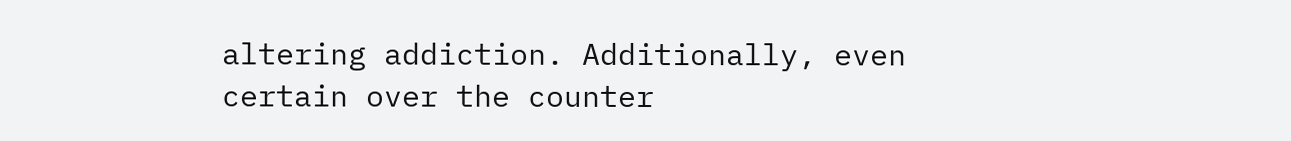altering addiction. Additionally, even certain over the counter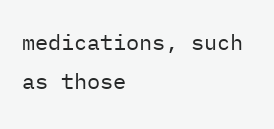medications, such as those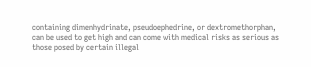containing dimenhydrinate, pseudoephedrine, or dextromethorphan, can be used to get high and can come with medical risks as serious as those posed by certain illegal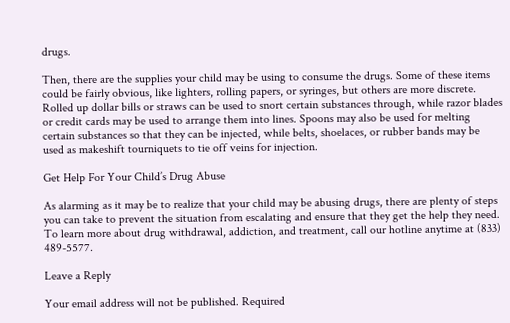drugs.

Then, there are the supplies your child may be using to consume the drugs. Some of these items could be fairly obvious, like lighters, rolling papers, or syringes, but others are more discrete. Rolled up dollar bills or straws can be used to snort certain substances through, while razor blades or credit cards may be used to arrange them into lines. Spoons may also be used for melting certain substances so that they can be injected, while belts, shoelaces, or rubber bands may be used as makeshift tourniquets to tie off veins for injection.

Get Help For Your Child’s Drug Abuse

As alarming as it may be to realize that your child may be abusing drugs, there are plenty of steps you can take to prevent the situation from escalating and ensure that they get the help they need. To learn more about drug withdrawal, addiction, and treatment, call our hotline anytime at (833) 489-5577.

Leave a Reply

Your email address will not be published. Required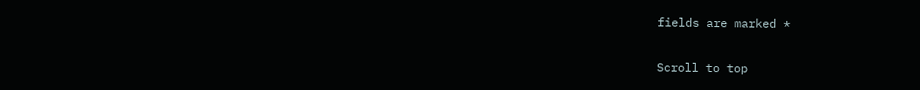fields are marked *

Scroll to top